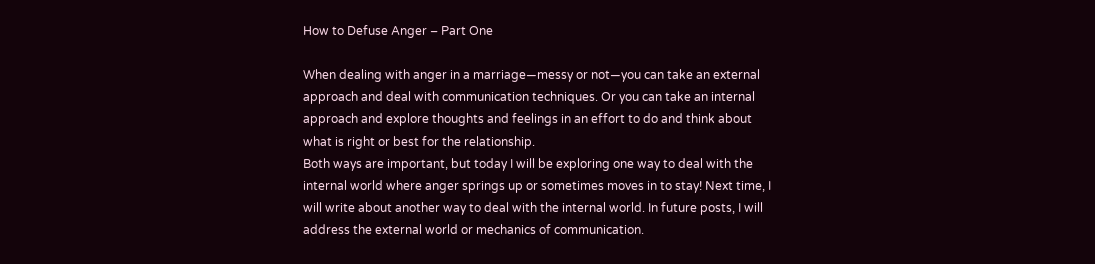How to Defuse Anger – Part One

When dealing with anger in a marriage—messy or not—you can take an external approach and deal with communication techniques. Or you can take an internal approach and explore thoughts and feelings in an effort to do and think about what is right or best for the relationship.
Both ways are important, but today I will be exploring one way to deal with the internal world where anger springs up or sometimes moves in to stay! Next time, I will write about another way to deal with the internal world. In future posts, I will address the external world or mechanics of communication.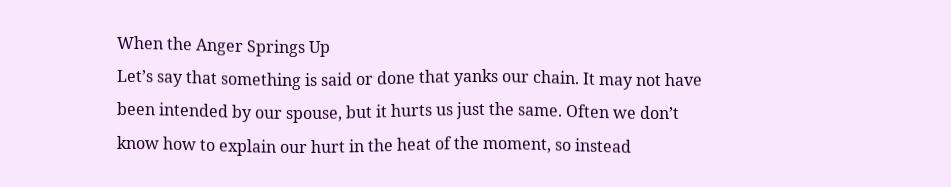When the Anger Springs Up
Let’s say that something is said or done that yanks our chain. It may not have been intended by our spouse, but it hurts us just the same. Often we don’t know how to explain our hurt in the heat of the moment, so instead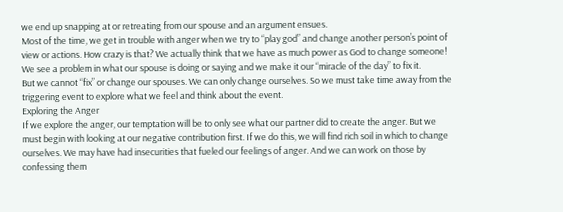we end up snapping at or retreating from our spouse and an argument ensues.
Most of the time, we get in trouble with anger when we try to “play god” and change another person’s point of view or actions. How crazy is that? We actually think that we have as much power as God to change someone! We see a problem in what our spouse is doing or saying and we make it our “miracle of the day” to fix it.
But we cannot “fix” or change our spouses. We can only change ourselves. So we must take time away from the triggering event to explore what we feel and think about the event.
Exploring the Anger
If we explore the anger, our temptation will be to only see what our partner did to create the anger. But we must begin with looking at our negative contribution first. If we do this, we will find rich soil in which to change ourselves. We may have had insecurities that fueled our feelings of anger. And we can work on those by confessing them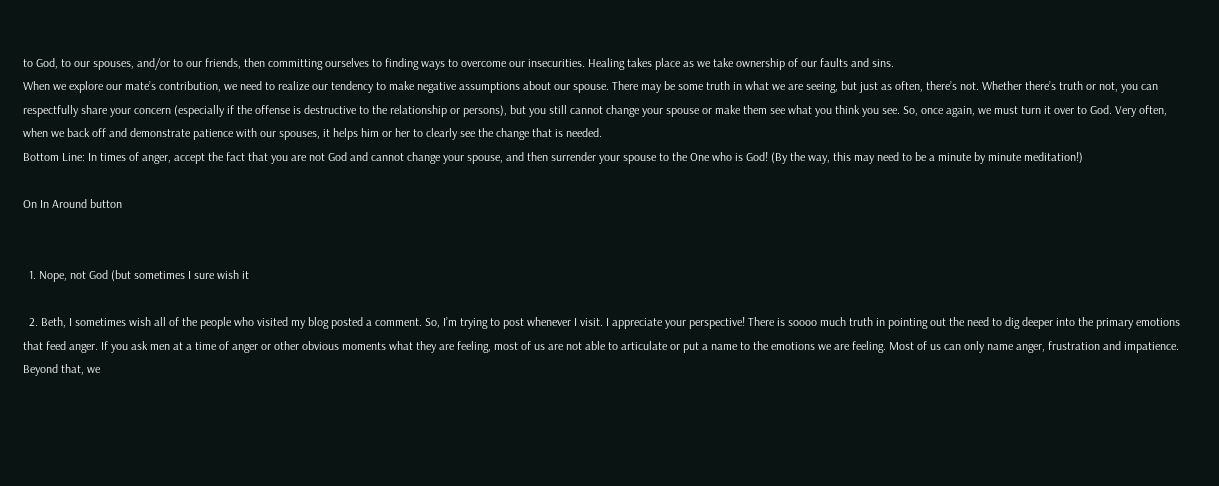to God, to our spouses, and/or to our friends, then committing ourselves to finding ways to overcome our insecurities. Healing takes place as we take ownership of our faults and sins.
When we explore our mate’s contribution, we need to realize our tendency to make negative assumptions about our spouse. There may be some truth in what we are seeing, but just as often, there’s not. Whether there’s truth or not, you can respectfully share your concern (especially if the offense is destructive to the relationship or persons), but you still cannot change your spouse or make them see what you think you see. So, once again, we must turn it over to God. Very often, when we back off and demonstrate patience with our spouses, it helps him or her to clearly see the change that is needed.
Bottom Line: In times of anger, accept the fact that you are not God and cannot change your spouse, and then surrender your spouse to the One who is God! (By the way, this may need to be a minute by minute meditation!)

On In Around button


  1. Nope, not God (but sometimes I sure wish it

  2. Beth, I sometimes wish all of the people who visited my blog posted a comment. So, I’m trying to post whenever I visit. I appreciate your perspective! There is soooo much truth in pointing out the need to dig deeper into the primary emotions that feed anger. If you ask men at a time of anger or other obvious moments what they are feeling, most of us are not able to articulate or put a name to the emotions we are feeling. Most of us can only name anger, frustration and impatience. Beyond that, we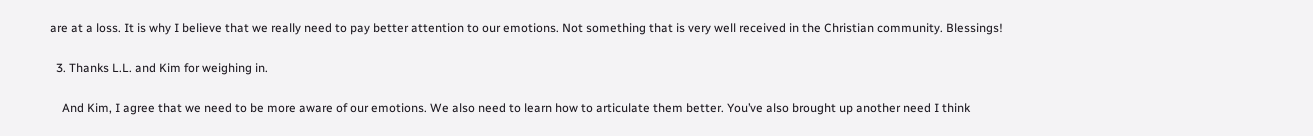are at a loss. It is why I believe that we really need to pay better attention to our emotions. Not something that is very well received in the Christian community. Blessings!

  3. Thanks L.L. and Kim for weighing in.

    And Kim, I agree that we need to be more aware of our emotions. We also need to learn how to articulate them better. You’ve also brought up another need I think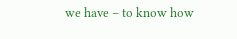we have – to know how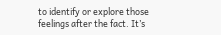to identify or explore those feelings after the fact. It’s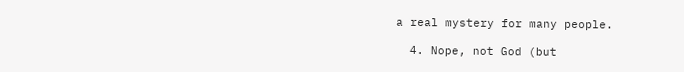a real mystery for many people.

  4. Nope, not God (but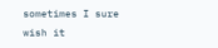sometimes I sure wish it